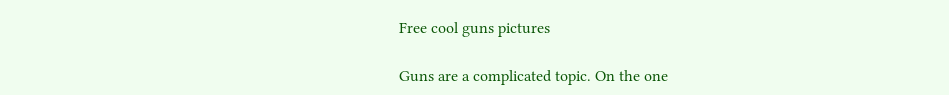Free cool guns pictures

Guns are a complicated topic. On the one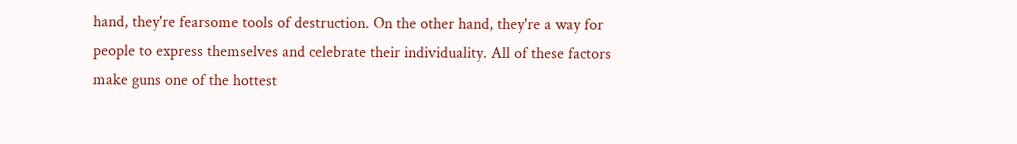hand, they're fearsome tools of destruction. On the other hand, they're a way for people to express themselves and celebrate their individuality. All of these factors make guns one of the hottest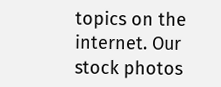topics on the internet. Our stock photos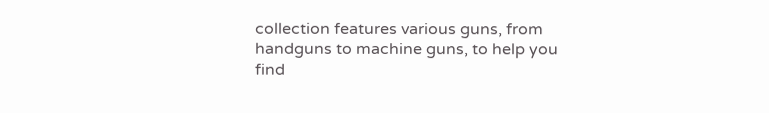collection features various guns, from handguns to machine guns, to help you find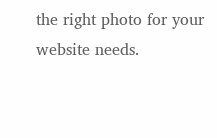the right photo for your website needs.